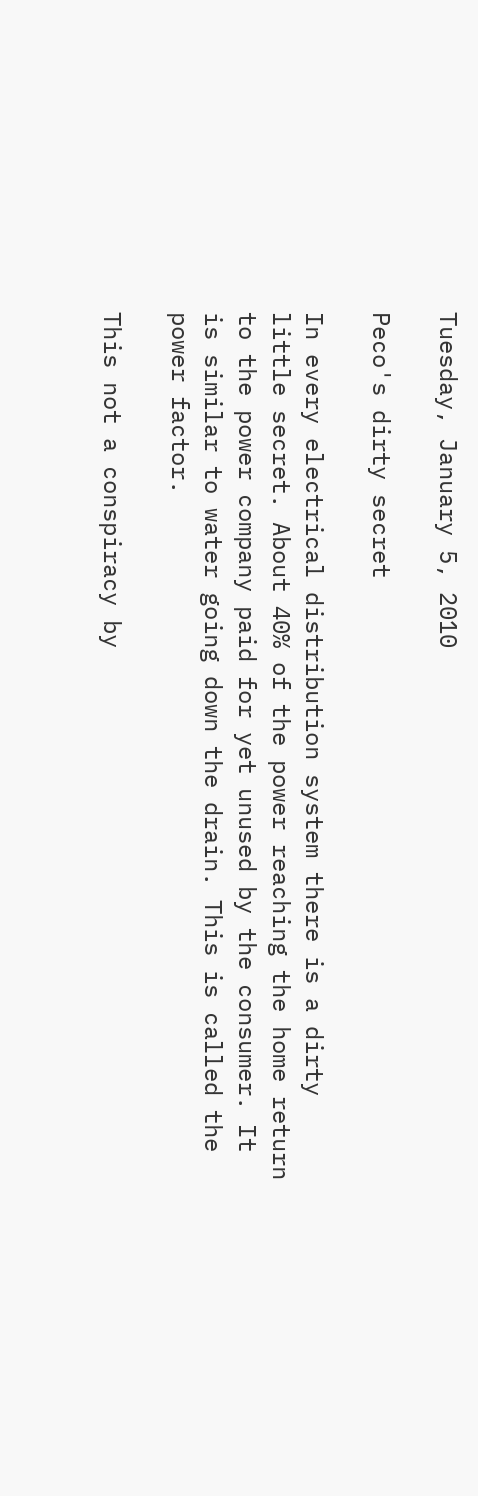Tuesday, January 5, 2010

Peco's dirty secret

In every electrical distribution system there is a dirty little secret. About 40% of the power reaching the home return to the power company paid for yet unused by the consumer. It is similar to water going down the drain. This is called the power factor.

This not a conspiracy by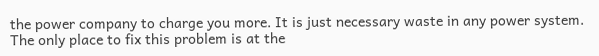the power company to charge you more. It is just necessary waste in any power system. The only place to fix this problem is at the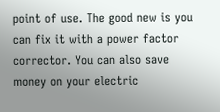point of use. The good new is you can fix it with a power factor corrector. You can also save money on your electric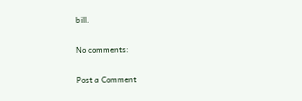bill.

No comments:

Post a Comment